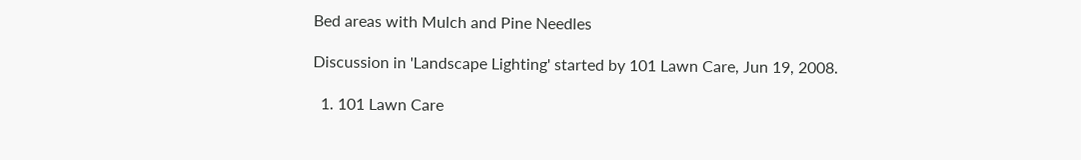Bed areas with Mulch and Pine Needles

Discussion in 'Landscape Lighting' started by 101 Lawn Care, Jun 19, 2008.

  1. 101 Lawn Care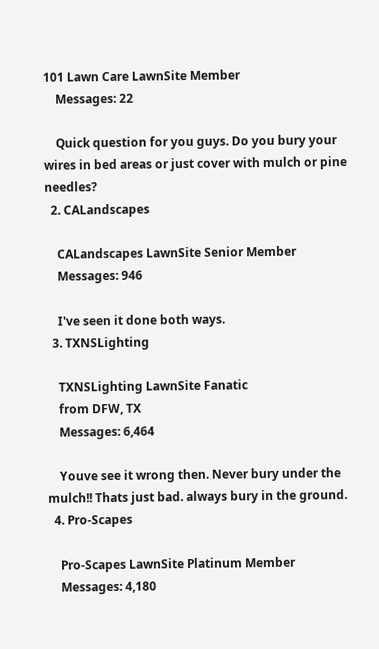101 Lawn Care LawnSite Member
    Messages: 22

    Quick question for you guys. Do you bury your wires in bed areas or just cover with mulch or pine needles?
  2. CALandscapes

    CALandscapes LawnSite Senior Member
    Messages: 946

    I've seen it done both ways.
  3. TXNSLighting

    TXNSLighting LawnSite Fanatic
    from DFW, TX
    Messages: 6,464

    Youve see it wrong then. Never bury under the mulch!! Thats just bad. always bury in the ground.
  4. Pro-Scapes

    Pro-Scapes LawnSite Platinum Member
    Messages: 4,180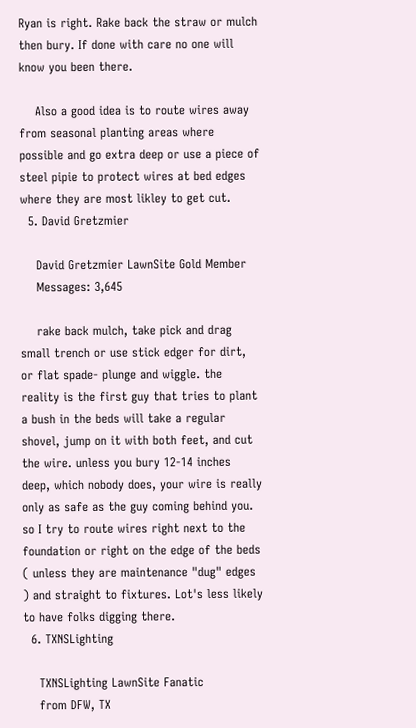Ryan is right. Rake back the straw or mulch then bury. If done with care no one will know you been there.

    Also a good idea is to route wires away from seasonal planting areas where possible and go extra deep or use a piece of steel pipie to protect wires at bed edges where they are most likley to get cut.
  5. David Gretzmier

    David Gretzmier LawnSite Gold Member
    Messages: 3,645

    rake back mulch, take pick and drag small trench or use stick edger for dirt, or flat spade- plunge and wiggle. the reality is the first guy that tries to plant a bush in the beds will take a regular shovel, jump on it with both feet, and cut the wire. unless you bury 12-14 inches deep, which nobody does, your wire is really only as safe as the guy coming behind you. so I try to route wires right next to the foundation or right on the edge of the beds ( unless they are maintenance "dug" edges ) and straight to fixtures. Lot's less likely to have folks digging there.
  6. TXNSLighting

    TXNSLighting LawnSite Fanatic
    from DFW, TX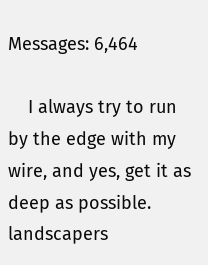Messages: 6,464

    I always try to run by the edge with my wire, and yes, get it as deep as possible. landscapers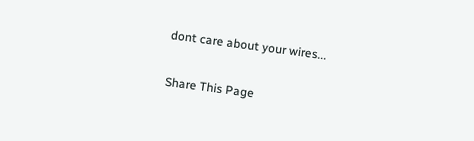dont care about your wires...

Share This Page